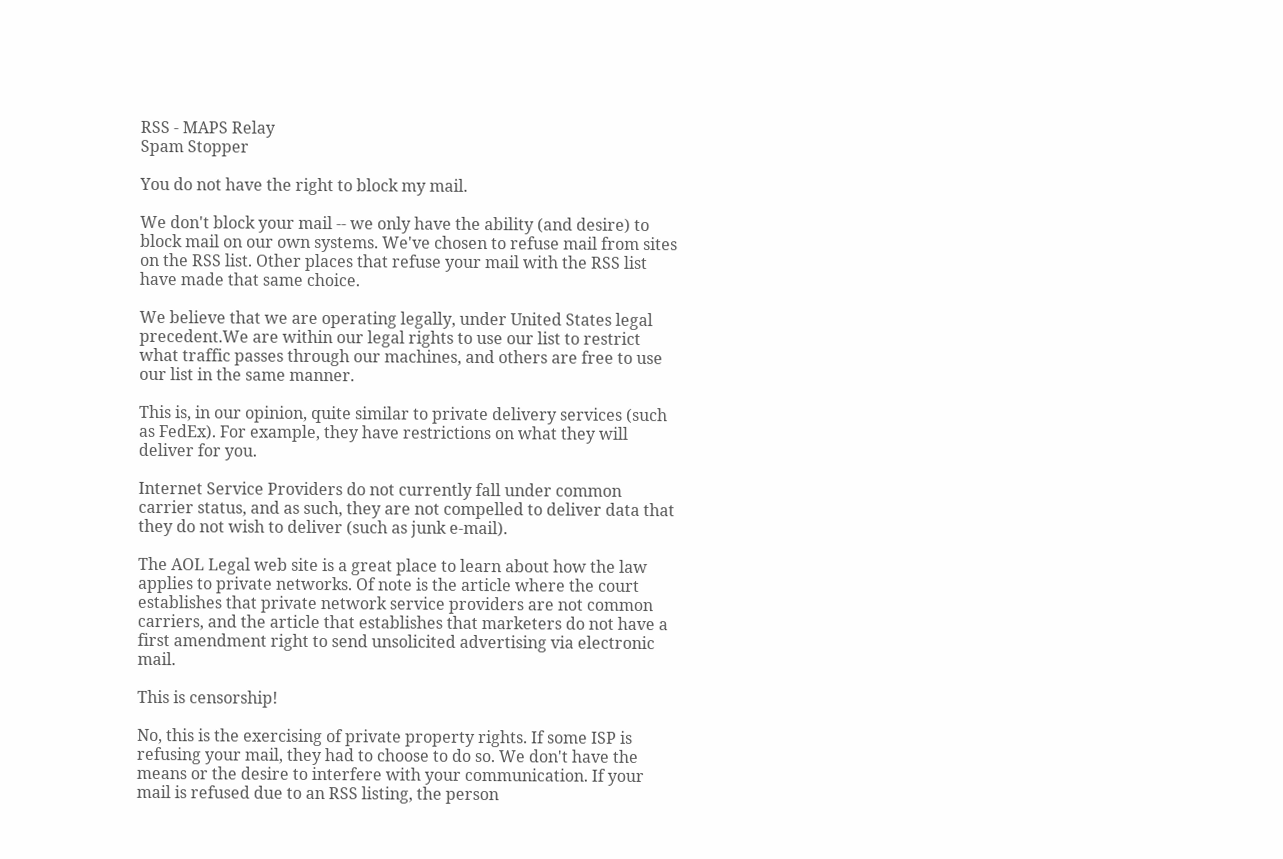RSS - MAPS Relay
Spam Stopper

You do not have the right to block my mail.

We don't block your mail -- we only have the ability (and desire) to block mail on our own systems. We've chosen to refuse mail from sites on the RSS list. Other places that refuse your mail with the RSS list have made that same choice.

We believe that we are operating legally, under United States legal precedent.We are within our legal rights to use our list to restrict what traffic passes through our machines, and others are free to use our list in the same manner.

This is, in our opinion, quite similar to private delivery services (such as FedEx). For example, they have restrictions on what they will deliver for you.

Internet Service Providers do not currently fall under common carrier status, and as such, they are not compelled to deliver data that they do not wish to deliver (such as junk e-mail).

The AOL Legal web site is a great place to learn about how the law applies to private networks. Of note is the article where the court establishes that private network service providers are not common carriers, and the article that establishes that marketers do not have a first amendment right to send unsolicited advertising via electronic mail.

This is censorship!

No, this is the exercising of private property rights. If some ISP is refusing your mail, they had to choose to do so. We don't have the means or the desire to interfere with your communication. If your mail is refused due to an RSS listing, the person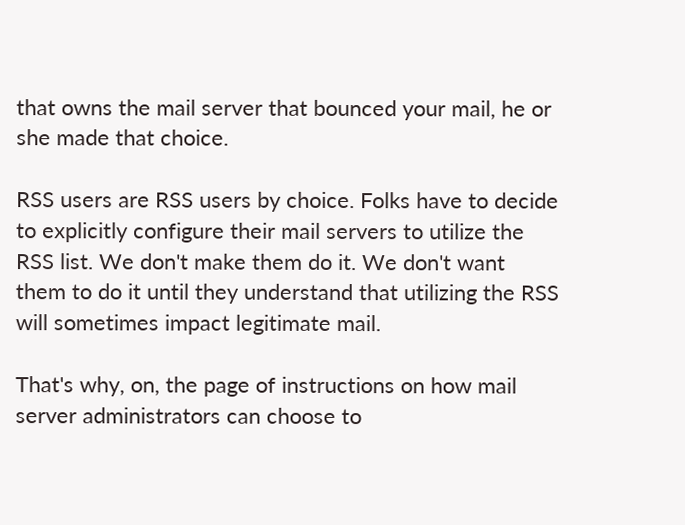that owns the mail server that bounced your mail, he or she made that choice.

RSS users are RSS users by choice. Folks have to decide to explicitly configure their mail servers to utilize the RSS list. We don't make them do it. We don't want them to do it until they understand that utilizing the RSS will sometimes impact legitimate mail.

That's why, on, the page of instructions on how mail server administrators can choose to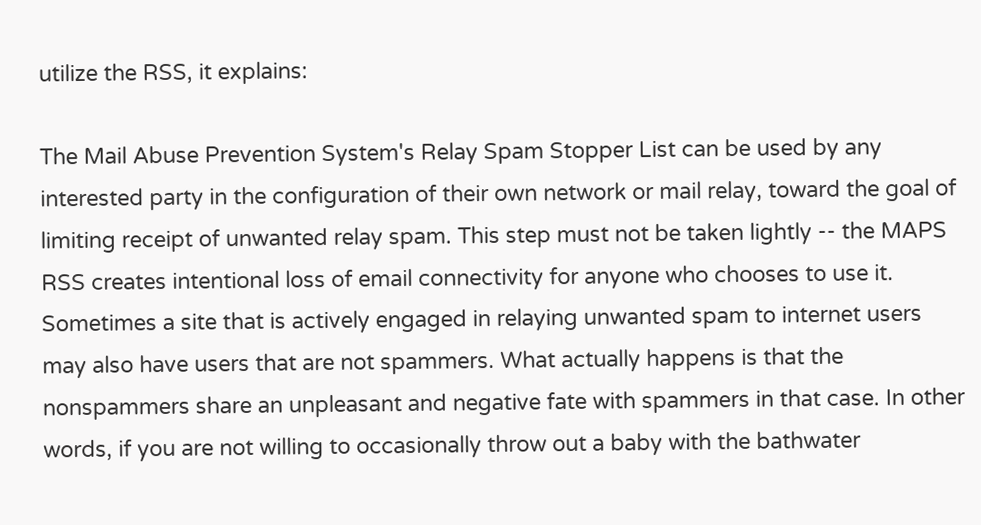utilize the RSS, it explains:

The Mail Abuse Prevention System's Relay Spam Stopper List can be used by any interested party in the configuration of their own network or mail relay, toward the goal of limiting receipt of unwanted relay spam. This step must not be taken lightly -- the MAPS RSS creates intentional loss of email connectivity for anyone who chooses to use it. Sometimes a site that is actively engaged in relaying unwanted spam to internet users may also have users that are not spammers. What actually happens is that the nonspammers share an unpleasant and negative fate with spammers in that case. In other words, if you are not willing to occasionally throw out a baby with the bathwater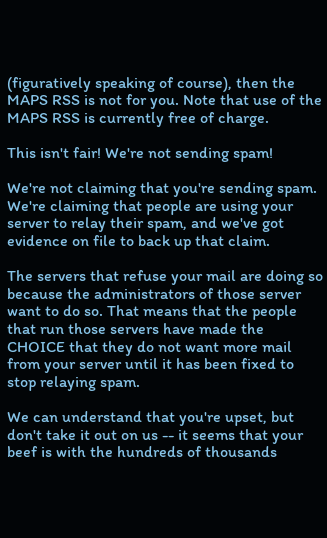(figuratively speaking of course), then the MAPS RSS is not for you. Note that use of the MAPS RSS is currently free of charge.

This isn't fair! We're not sending spam!

We're not claiming that you're sending spam. We're claiming that people are using your server to relay their spam, and we've got evidence on file to back up that claim.

The servers that refuse your mail are doing so because the administrators of those server want to do so. That means that the people that run those servers have made the CHOICE that they do not want more mail from your server until it has been fixed to stop relaying spam.

We can understand that you're upset, but don't take it out on us -- it seems that your beef is with the hundreds of thousands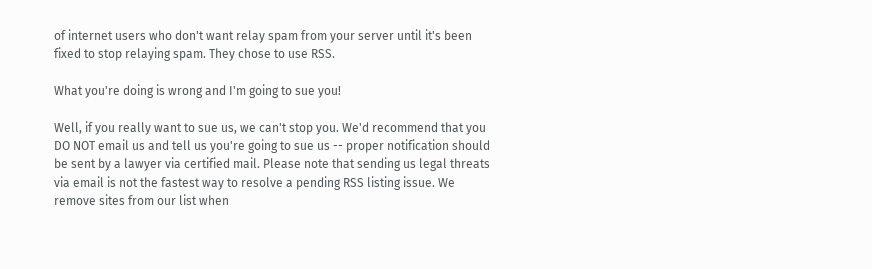of internet users who don't want relay spam from your server until it's been fixed to stop relaying spam. They chose to use RSS.

What you're doing is wrong and I'm going to sue you!

Well, if you really want to sue us, we can't stop you. We'd recommend that you DO NOT email us and tell us you're going to sue us -- proper notification should be sent by a lawyer via certified mail. Please note that sending us legal threats via email is not the fastest way to resolve a pending RSS listing issue. We remove sites from our list when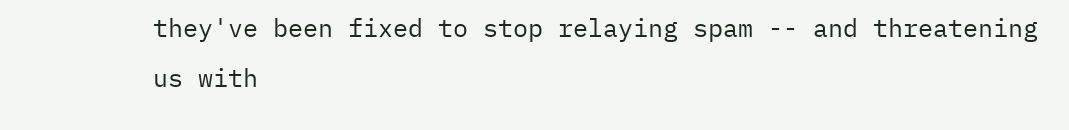they've been fixed to stop relaying spam -- and threatening us with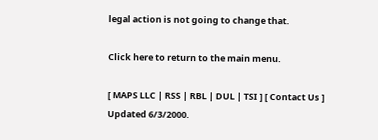legal action is not going to change that.

Click here to return to the main menu.

[ MAPS LLC | RSS | RBL | DUL | TSI ] [ Contact Us ] Updated 6/3/2000.